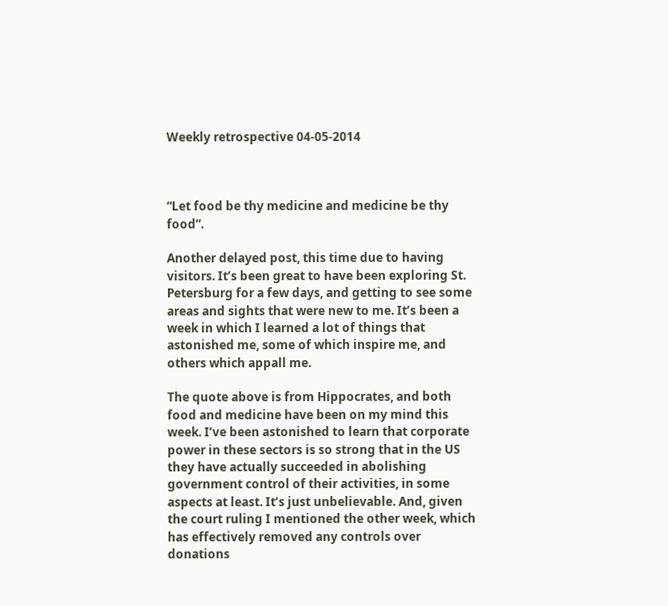Weekly retrospective 04-05-2014



“Let food be thy medicine and medicine be thy food”.

Another delayed post, this time due to having visitors. It’s been great to have been exploring St. Petersburg for a few days, and getting to see some areas and sights that were new to me. It’s been a week in which I learned a lot of things that astonished me, some of which inspire me, and others which appall me.

The quote above is from Hippocrates, and both food and medicine have been on my mind this week. I’ve been astonished to learn that corporate power in these sectors is so strong that in the US they have actually succeeded in abolishing government control of their activities, in some aspects at least. It’s just unbelievable. And, given the court ruling I mentioned the other week, which has effectively removed any controls over donations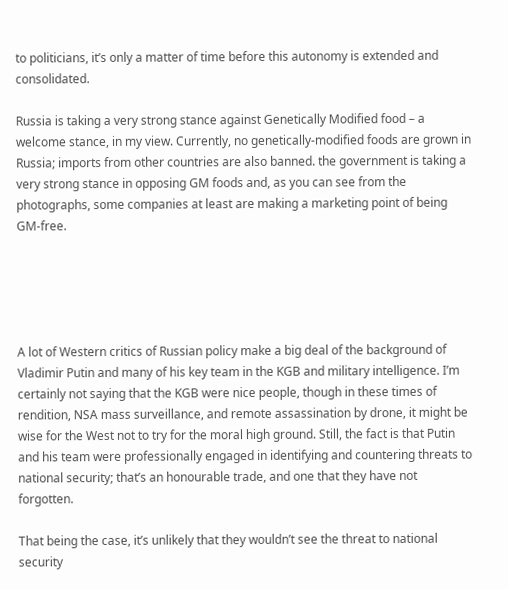to politicians, it’s only a matter of time before this autonomy is extended and consolidated.

Russia is taking a very strong stance against Genetically Modified food – a welcome stance, in my view. Currently, no genetically-modified foods are grown in Russia; imports from other countries are also banned. the government is taking a very strong stance in opposing GM foods and, as you can see from the photographs, some companies at least are making a marketing point of being GM-free.





A lot of Western critics of Russian policy make a big deal of the background of Vladimir Putin and many of his key team in the KGB and military intelligence. I’m certainly not saying that the KGB were nice people, though in these times of rendition, NSA mass surveillance, and remote assassination by drone, it might be wise for the West not to try for the moral high ground. Still, the fact is that Putin and his team were professionally engaged in identifying and countering threats to national security; that’s an honourable trade, and one that they have not forgotten.

That being the case, it’s unlikely that they wouldn’t see the threat to national security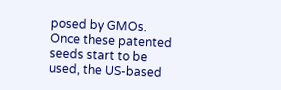posed by GMOs. Once these patented seeds start to be used, the US-based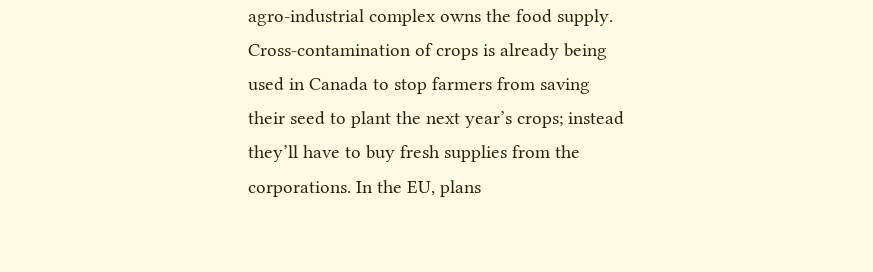agro-industrial complex owns the food supply. Cross-contamination of crops is already being used in Canada to stop farmers from saving their seed to plant the next year’s crops; instead they’ll have to buy fresh supplies from the corporations. In the EU, plans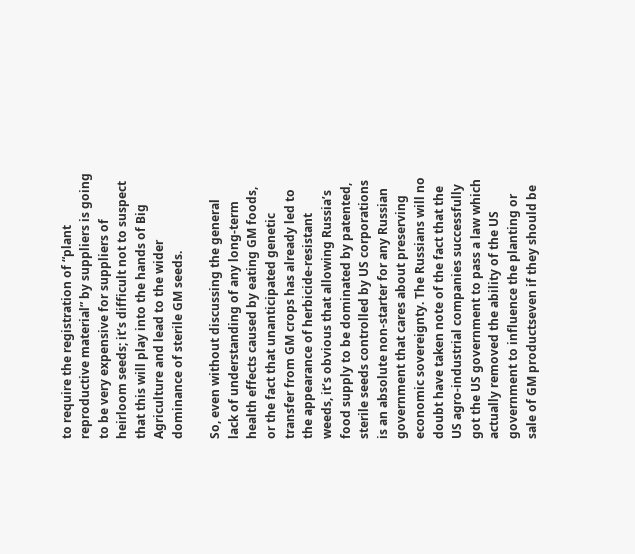to require the registration of “plant reproductive material” by suppliers is going to be very expensive for suppliers of heirloom seeds; it’s difficult not to suspect that this will play into the hands of Big Agriculture and lead to the wider dominance of sterile GM seeds.

So, even without discussing the general lack of understanding of any long-term health effects caused by eating GM foods, or the fact that unanticipated genetic transfer from GM crops has already led to the appearance of herbicide-resistant weeds, it’s obvious that allowing Russia’s food supply to be dominated by patented, sterile seeds controlled by US corporations is an absolute non-starter for any Russian government that cares about preserving economic sovereignty. The Russians will no doubt have taken note of the fact that the US agro-industrial companies successfully got the US government to pass a law which actually removed the ability of the US government to influence the planting or sale of GM productseven if they should be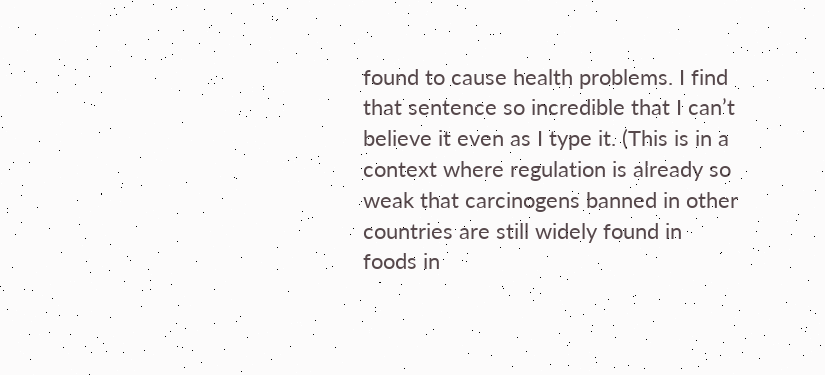found to cause health problems. I find that sentence so incredible that I can’t believe it even as I type it. (This is in a context where regulation is already so weak that carcinogens banned in other countries are still widely found in foods in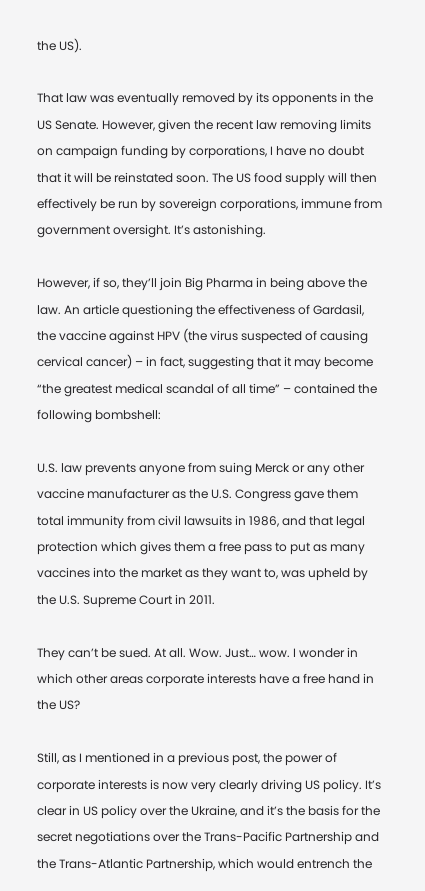the US).

That law was eventually removed by its opponents in the US Senate. However, given the recent law removing limits on campaign funding by corporations, I have no doubt that it will be reinstated soon. The US food supply will then effectively be run by sovereign corporations, immune from government oversight. It’s astonishing.

However, if so, they’ll join Big Pharma in being above the law. An article questioning the effectiveness of Gardasil, the vaccine against HPV (the virus suspected of causing cervical cancer) – in fact, suggesting that it may become “the greatest medical scandal of all time” – contained the following bombshell:

U.S. law prevents anyone from suing Merck or any other vaccine manufacturer as the U.S. Congress gave them total immunity from civil lawsuits in 1986, and that legal protection which gives them a free pass to put as many vaccines into the market as they want to, was upheld by the U.S. Supreme Court in 2011.

They can’t be sued. At all. Wow. Just… wow. I wonder in which other areas corporate interests have a free hand in the US?

Still, as I mentioned in a previous post, the power of corporate interests is now very clearly driving US policy. It’s clear in US policy over the Ukraine, and it’s the basis for the secret negotiations over the Trans-Pacific Partnership and the Trans-Atlantic Partnership, which would entrench the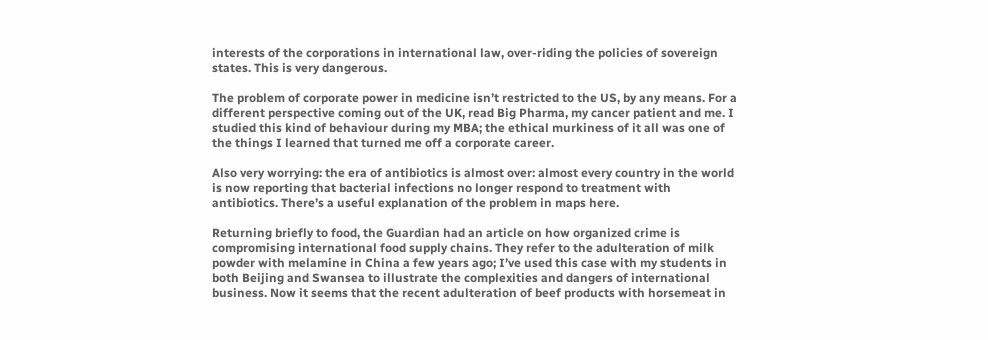interests of the corporations in international law, over-riding the policies of sovereign states. This is very dangerous.

The problem of corporate power in medicine isn’t restricted to the US, by any means. For a different perspective coming out of the UK, read Big Pharma, my cancer patient and me. I studied this kind of behaviour during my MBA; the ethical murkiness of it all was one of the things I learned that turned me off a corporate career.

Also very worrying: the era of antibiotics is almost over: almost every country in the world is now reporting that bacterial infections no longer respond to treatment with antibiotics. There’s a useful explanation of the problem in maps here.

Returning briefly to food, the Guardian had an article on how organized crime is compromising international food supply chains. They refer to the adulteration of milk powder with melamine in China a few years ago; I’ve used this case with my students in both Beijing and Swansea to illustrate the complexities and dangers of international business. Now it seems that the recent adulteration of beef products with horsemeat in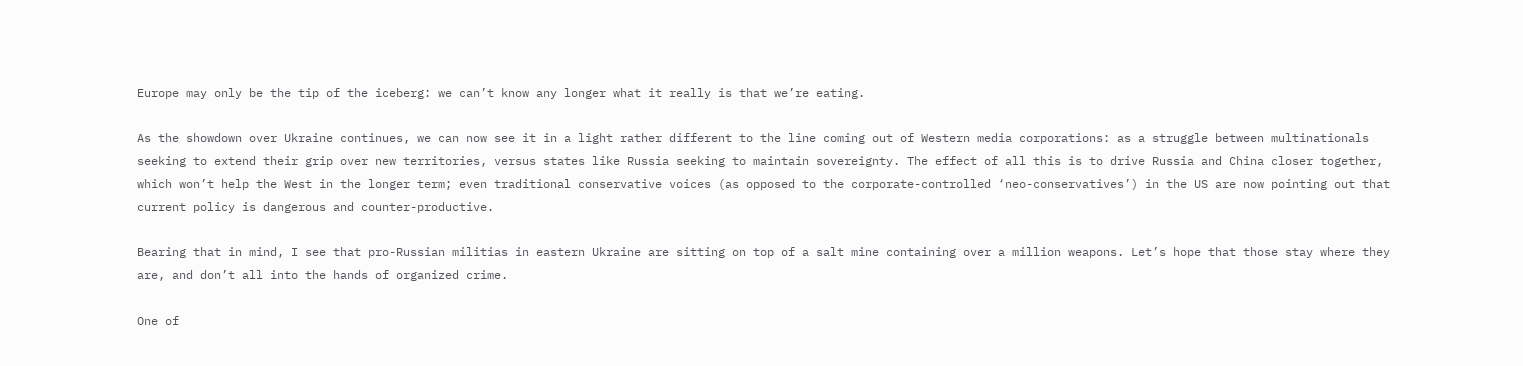Europe may only be the tip of the iceberg: we can’t know any longer what it really is that we’re eating.

As the showdown over Ukraine continues, we can now see it in a light rather different to the line coming out of Western media corporations: as a struggle between multinationals seeking to extend their grip over new territories, versus states like Russia seeking to maintain sovereignty. The effect of all this is to drive Russia and China closer together, which won’t help the West in the longer term; even traditional conservative voices (as opposed to the corporate-controlled ‘neo-conservatives’) in the US are now pointing out that current policy is dangerous and counter-productive.

Bearing that in mind, I see that pro-Russian militias in eastern Ukraine are sitting on top of a salt mine containing over a million weapons. Let’s hope that those stay where they are, and don’t all into the hands of organized crime.

One of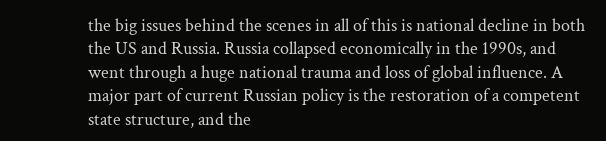the big issues behind the scenes in all of this is national decline in both the US and Russia. Russia collapsed economically in the 1990s, and went through a huge national trauma and loss of global influence. A major part of current Russian policy is the restoration of a competent state structure, and the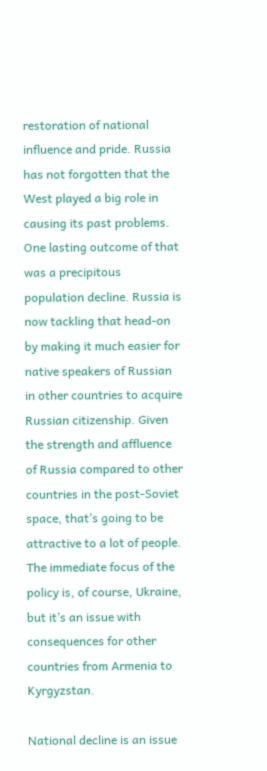restoration of national influence and pride. Russia has not forgotten that the West played a big role in causing its past problems. One lasting outcome of that was a precipitous population decline. Russia is now tackling that head-on by making it much easier for native speakers of Russian in other countries to acquire Russian citizenship. Given the strength and affluence of Russia compared to other countries in the post-Soviet space, that’s going to be attractive to a lot of people. The immediate focus of the policy is, of course, Ukraine, but it’s an issue with consequences for other countries from Armenia to Kyrgyzstan.

National decline is an issue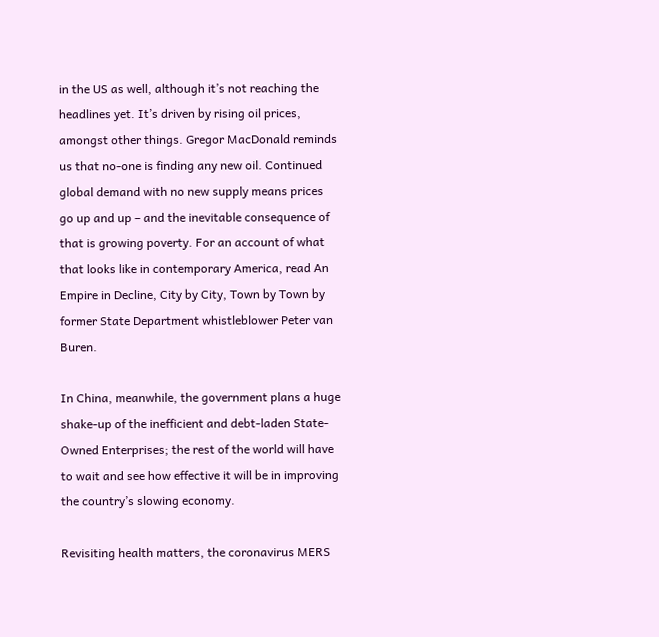in the US as well, although it’s not reaching the headlines yet. It’s driven by rising oil prices, amongst other things. Gregor MacDonald reminds us that no-one is finding any new oil. Continued global demand with no new supply means prices go up and up – and the inevitable consequence of that is growing poverty. For an account of what that looks like in contemporary America, read An Empire in Decline, City by City, Town by Town by former State Department whistleblower Peter van Buren.

In China, meanwhile, the government plans a huge shake-up of the inefficient and debt-laden State-Owned Enterprises; the rest of the world will have to wait and see how effective it will be in improving the country’s slowing economy.

Revisiting health matters, the coronavirus MERS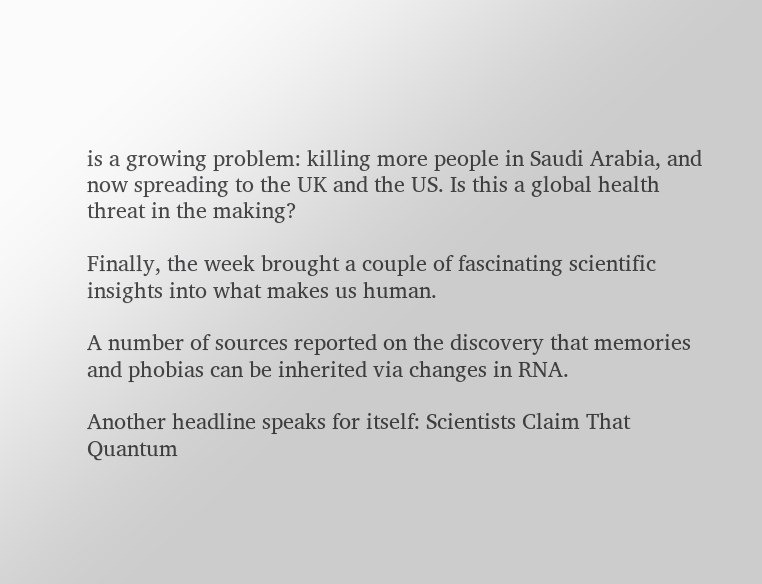is a growing problem: killing more people in Saudi Arabia, and now spreading to the UK and the US. Is this a global health threat in the making?

Finally, the week brought a couple of fascinating scientific insights into what makes us human.

A number of sources reported on the discovery that memories and phobias can be inherited via changes in RNA.

Another headline speaks for itself: Scientists Claim That Quantum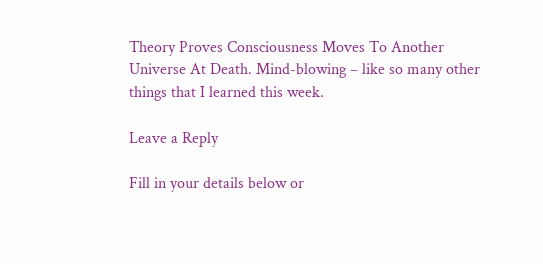Theory Proves Consciousness Moves To Another Universe At Death. Mind-blowing – like so many other things that I learned this week.

Leave a Reply

Fill in your details below or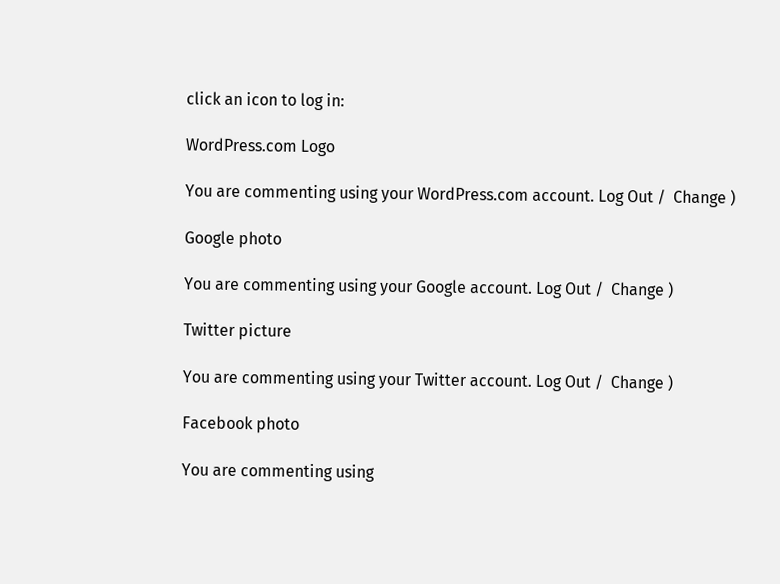click an icon to log in:

WordPress.com Logo

You are commenting using your WordPress.com account. Log Out /  Change )

Google photo

You are commenting using your Google account. Log Out /  Change )

Twitter picture

You are commenting using your Twitter account. Log Out /  Change )

Facebook photo

You are commenting using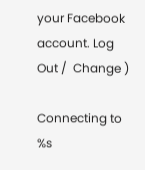your Facebook account. Log Out /  Change )

Connecting to %s